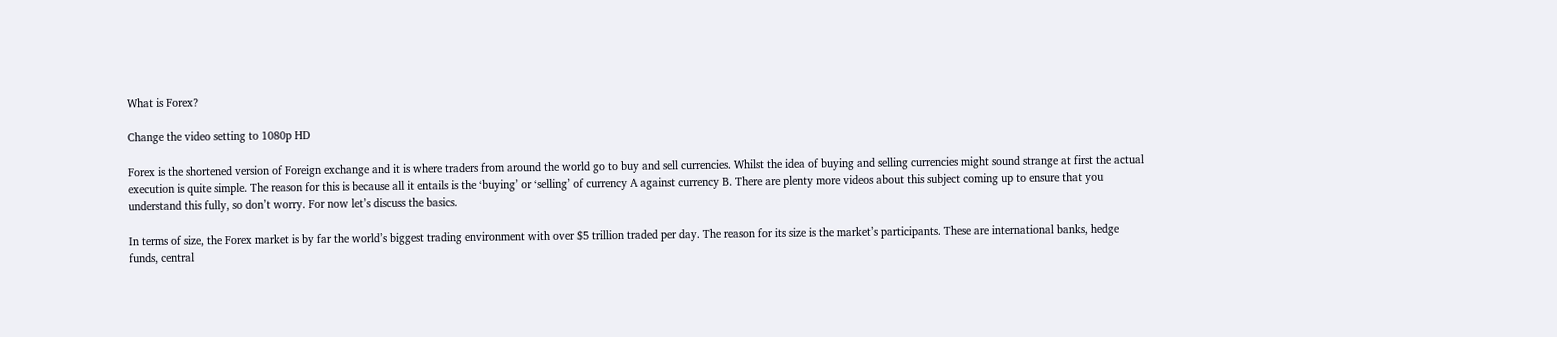What is Forex?

Change the video setting to 1080p HD

Forex is the shortened version of Foreign exchange and it is where traders from around the world go to buy and sell currencies. Whilst the idea of buying and selling currencies might sound strange at first the actual execution is quite simple. The reason for this is because all it entails is the ‘buying’ or ‘selling’ of currency A against currency B. There are plenty more videos about this subject coming up to ensure that you understand this fully, so don’t worry. For now let’s discuss the basics.

In terms of size, the Forex market is by far the world’s biggest trading environment with over $5 trillion traded per day. The reason for its size is the market’s participants. These are international banks, hedge funds, central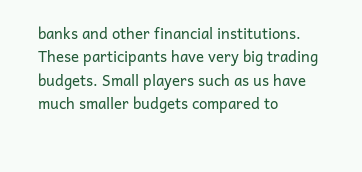banks and other financial institutions. These participants have very big trading budgets. Small players such as us have much smaller budgets compared to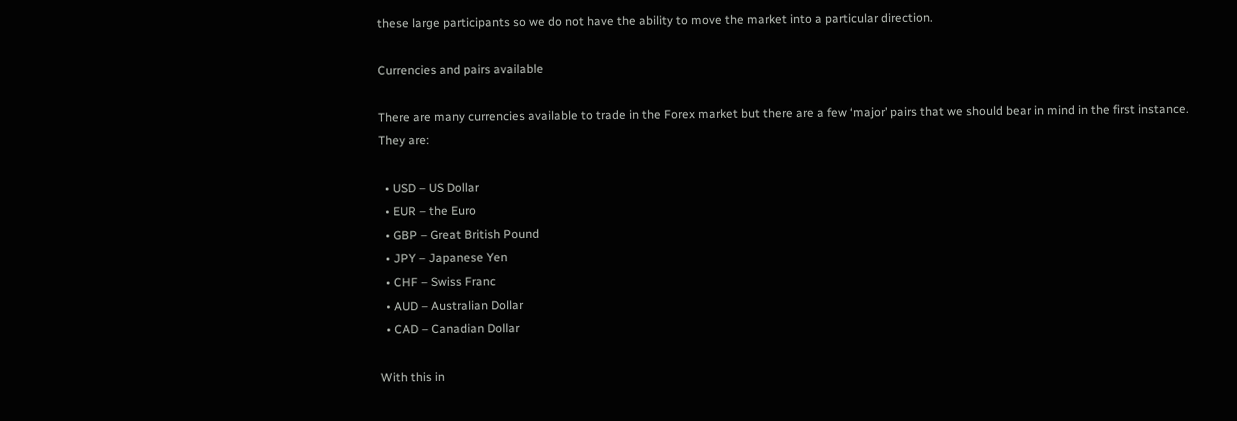these large participants so we do not have the ability to move the market into a particular direction.

Currencies and pairs available

There are many currencies available to trade in the Forex market but there are a few ‘major’ pairs that we should bear in mind in the first instance. They are:

  • USD – US Dollar
  • EUR – the Euro
  • GBP – Great British Pound
  • JPY – Japanese Yen
  • CHF – Swiss Franc
  • AUD – Australian Dollar
  • CAD – Canadian Dollar

With this in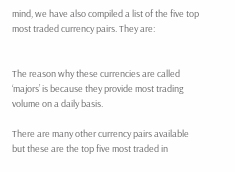mind, we have also compiled a list of the five top most traded currency pairs. They are:


The reason why these currencies are called ‘majors’ is because they provide most trading volume on a daily basis.

There are many other currency pairs available but these are the top five most traded in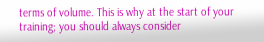terms of volume. This is why at the start of your training; you should always consider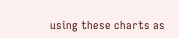using these charts as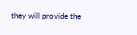they will provide the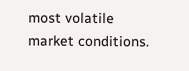most volatile market conditions.